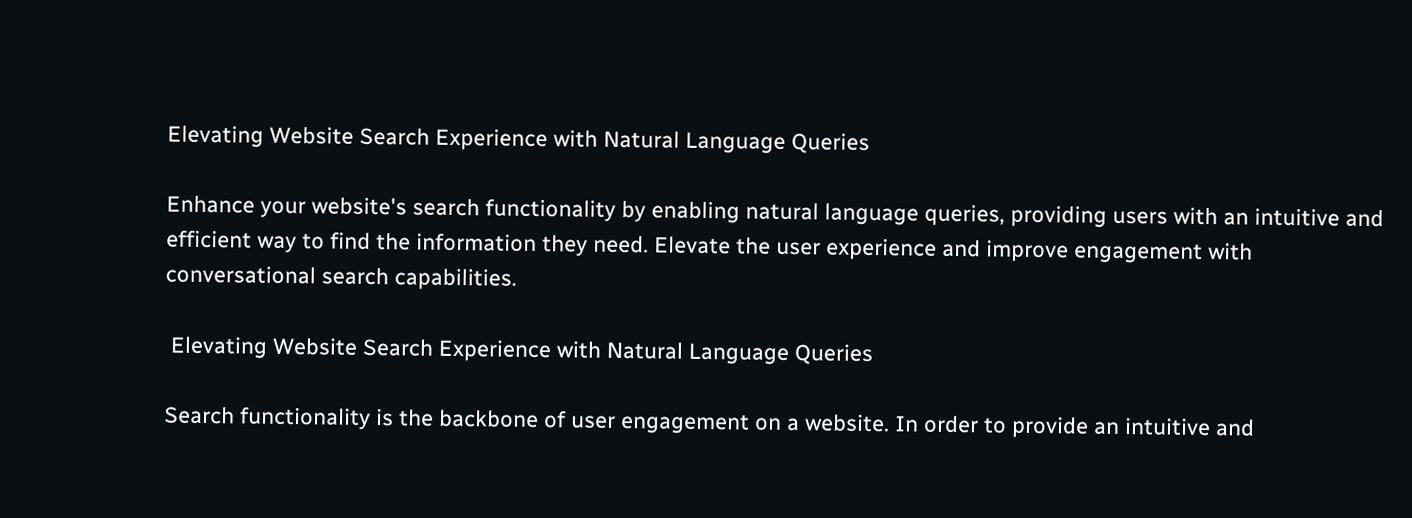Elevating Website Search Experience with Natural Language Queries

Enhance your website's search functionality by enabling natural language queries, providing users with an intuitive and efficient way to find the information they need. Elevate the user experience and improve engagement with conversational search capabilities.

 Elevating Website Search Experience with Natural Language Queries

Search functionality is the backbone of user engagement on a website. In order to provide an intuitive and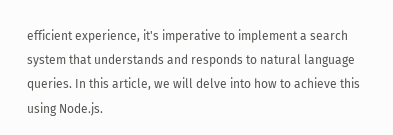efficient experience, it's imperative to implement a search system that understands and responds to natural language queries. In this article, we will delve into how to achieve this using Node.js.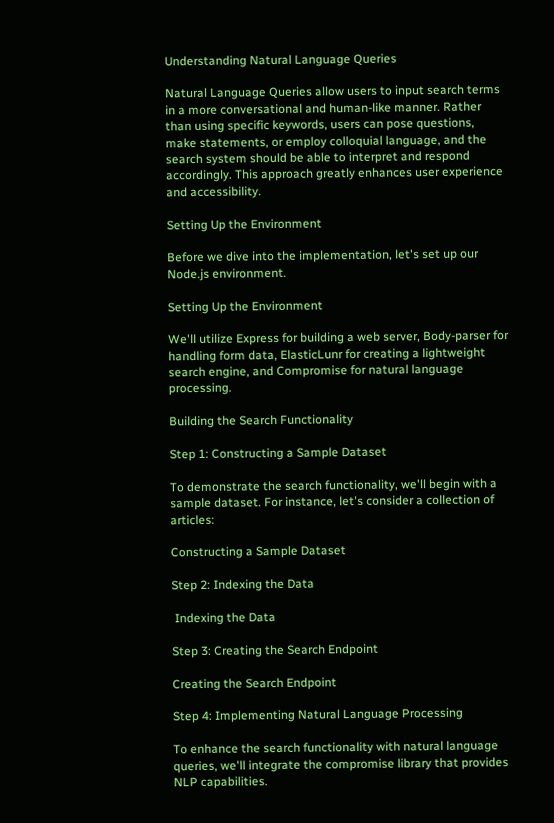Understanding Natural Language Queries

Natural Language Queries allow users to input search terms in a more conversational and human-like manner. Rather than using specific keywords, users can pose questions, make statements, or employ colloquial language, and the search system should be able to interpret and respond accordingly. This approach greatly enhances user experience and accessibility.

Setting Up the Environment

Before we dive into the implementation, let's set up our Node.js environment.

Setting Up the Environment

We'll utilize Express for building a web server, Body-parser for handling form data, ElasticLunr for creating a lightweight search engine, and Compromise for natural language processing.

Building the Search Functionality

Step 1: Constructing a Sample Dataset

To demonstrate the search functionality, we'll begin with a sample dataset. For instance, let's consider a collection of articles:

Constructing a Sample Dataset

Step 2: Indexing the Data

 Indexing the Data

Step 3: Creating the Search Endpoint

Creating the Search Endpoint

Step 4: Implementing Natural Language Processing

To enhance the search functionality with natural language queries, we'll integrate the compromise library that provides NLP capabilities.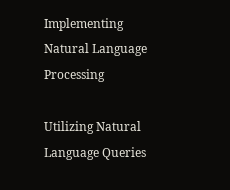Implementing Natural Language Processing

Utilizing Natural Language Queries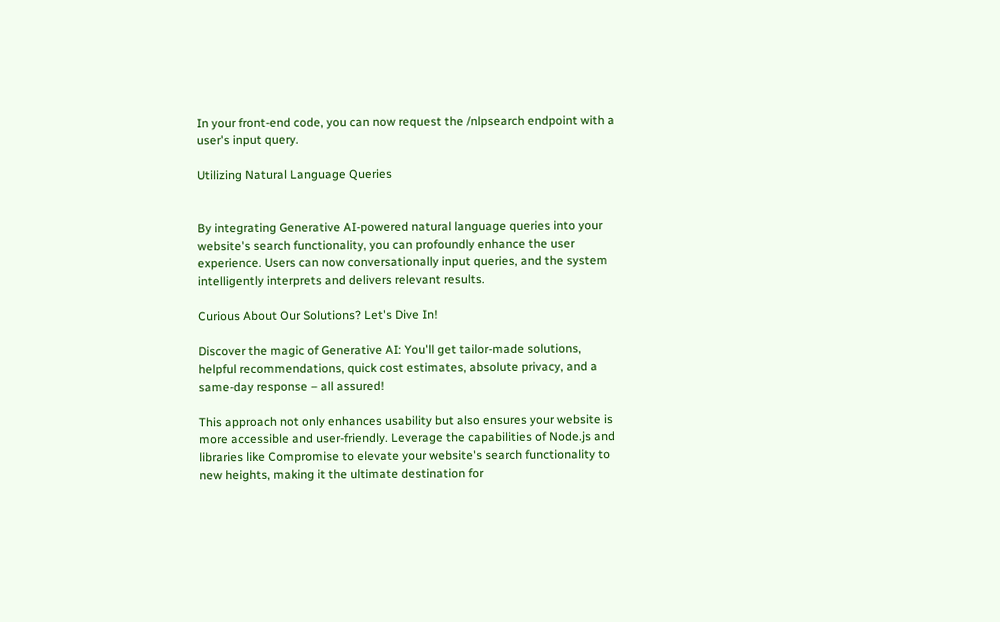In your front-end code, you can now request the /nlpsearch endpoint with a user's input query.

Utilizing Natural Language Queries


By integrating Generative AI-powered natural language queries into your website's search functionality, you can profoundly enhance the user experience. Users can now conversationally input queries, and the system intelligently interprets and delivers relevant results.

Curious About Our Solutions? Let's Dive In!

Discover the magic of Generative AI: You'll get tailor-made solutions, helpful recommendations, quick cost estimates, absolute privacy, and a same-day response – all assured!

This approach not only enhances usability but also ensures your website is more accessible and user-friendly. Leverage the capabilities of Node.js and libraries like Compromise to elevate your website's search functionality to new heights, making it the ultimate destination for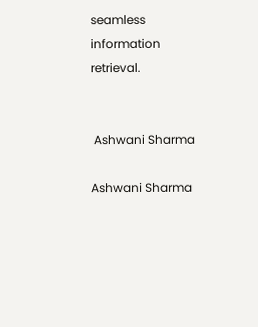seamless information retrieval.


 Ashwani Sharma

Ashwani Sharma